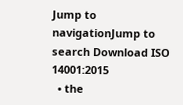Jump to navigationJump to search Download ISO 14001:2015
  • the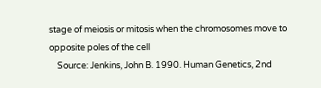stage of meiosis or mitosis when the chromosomes move to opposite poles of the cell
    Source: Jenkins, John B. 1990. Human Genetics, 2nd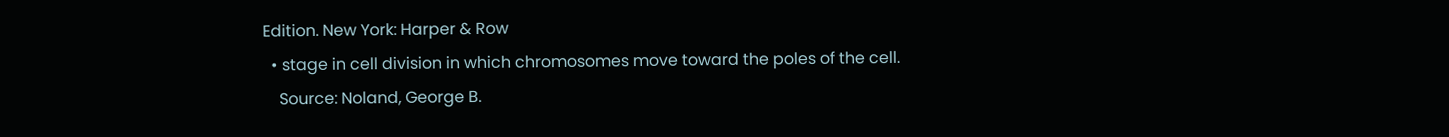Edition. New York: Harper & Row
  • stage in cell division in which chromosomes move toward the poles of the cell.
    Source: Noland, George B.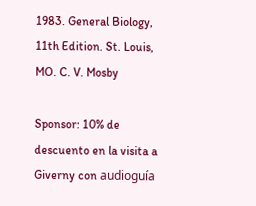1983. General Biology, 11th Edition. St. Louis, MO. C. V. Mosby

Sponsor: 10% de descuento en la visita a Giverny con audioguía